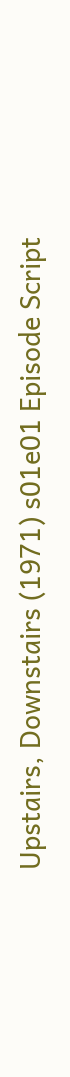Upstairs, Downstairs (1971) s01e01 Episode Script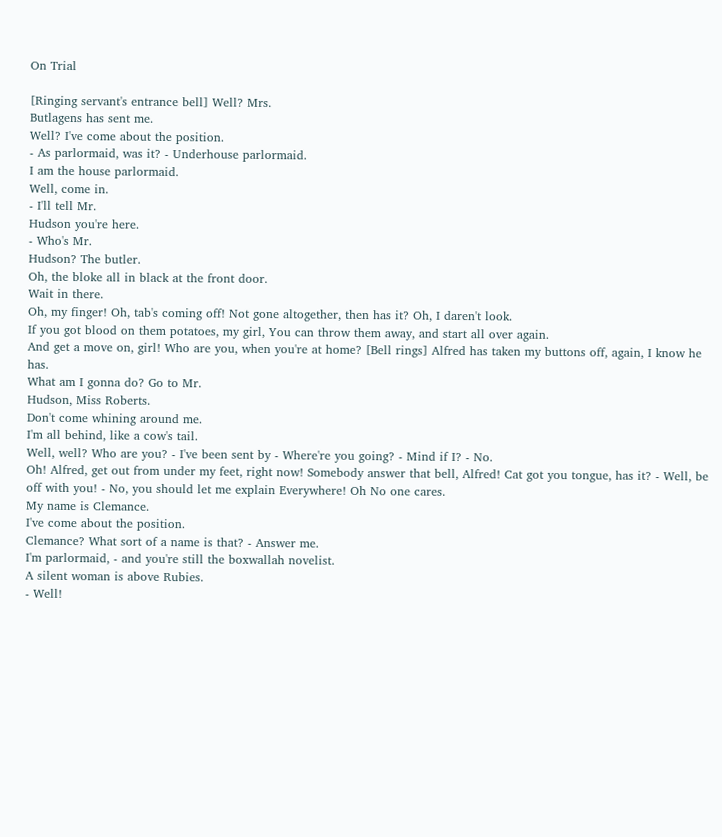On Trial

[Ringing servant's entrance bell] Well? Mrs.
Butlagens has sent me.
Well? I've come about the position.
- As parlormaid, was it? - Underhouse parlormaid.
I am the house parlormaid.
Well, come in.
- I'll tell Mr.
Hudson you're here.
- Who's Mr.
Hudson? The butler.
Oh, the bloke all in black at the front door.
Wait in there.
Oh, my finger! Oh, tab's coming off! Not gone altogether, then has it? Oh, I daren't look.
If you got blood on them potatoes, my girl, You can throw them away, and start all over again.
And get a move on, girl! Who are you, when you're at home? [Bell rings] Alfred has taken my buttons off, again, I know he has.
What am I gonna do? Go to Mr.
Hudson, Miss Roberts.
Don't come whining around me.
I'm all behind, like a cow's tail.
Well, well? Who are you? - I've been sent by - Where're you going? - Mind if I? - No.
Oh! Alfred, get out from under my feet, right now! Somebody answer that bell, Alfred! Cat got you tongue, has it? - Well, be off with you! - No, you should let me explain Everywhere! Oh No one cares.
My name is Clemance.
I've come about the position.
Clemance? What sort of a name is that? - Answer me.
I'm parlormaid, - and you're still the boxwallah novelist.
A silent woman is above Rubies.
- Well!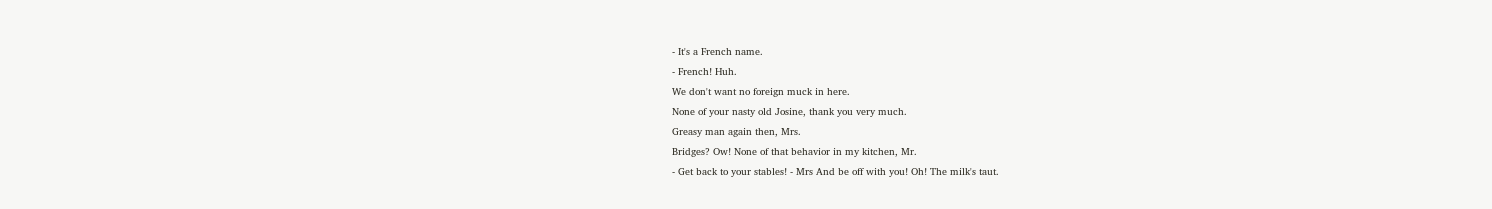- It's a French name.
- French! Huh.
We don't want no foreign muck in here.
None of your nasty old Josine, thank you very much.
Greasy man again then, Mrs.
Bridges? Ow! None of that behavior in my kitchen, Mr.
- Get back to your stables! - Mrs And be off with you! Oh! The milk's taut.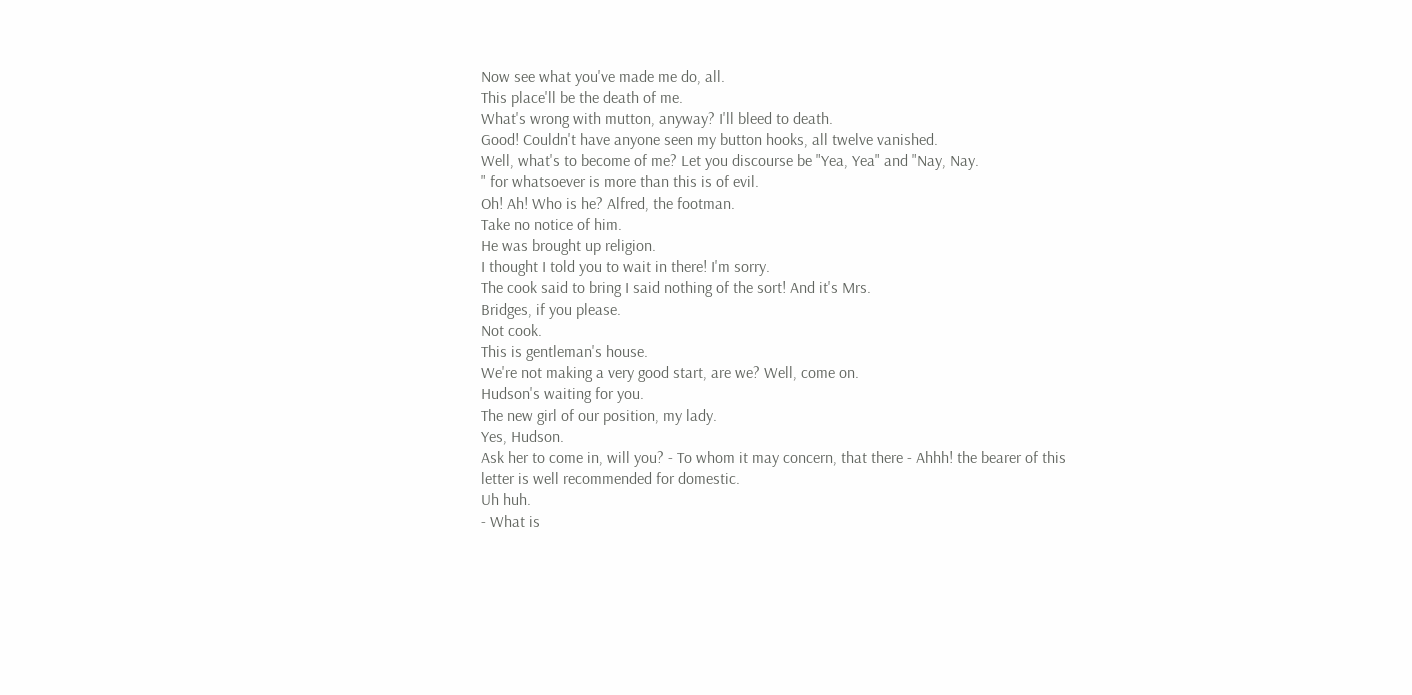Now see what you've made me do, all.
This place'll be the death of me.
What's wrong with mutton, anyway? I'll bleed to death.
Good! Couldn't have anyone seen my button hooks, all twelve vanished.
Well, what's to become of me? Let you discourse be "Yea, Yea" and "Nay, Nay.
" for whatsoever is more than this is of evil.
Oh! Ah! Who is he? Alfred, the footman.
Take no notice of him.
He was brought up religion.
I thought I told you to wait in there! I'm sorry.
The cook said to bring I said nothing of the sort! And it's Mrs.
Bridges, if you please.
Not cook.
This is gentleman's house.
We're not making a very good start, are we? Well, come on.
Hudson's waiting for you.
The new girl of our position, my lady.
Yes, Hudson.
Ask her to come in, will you? - To whom it may concern, that there - Ahhh! the bearer of this letter is well recommended for domestic.
Uh huh.
- What is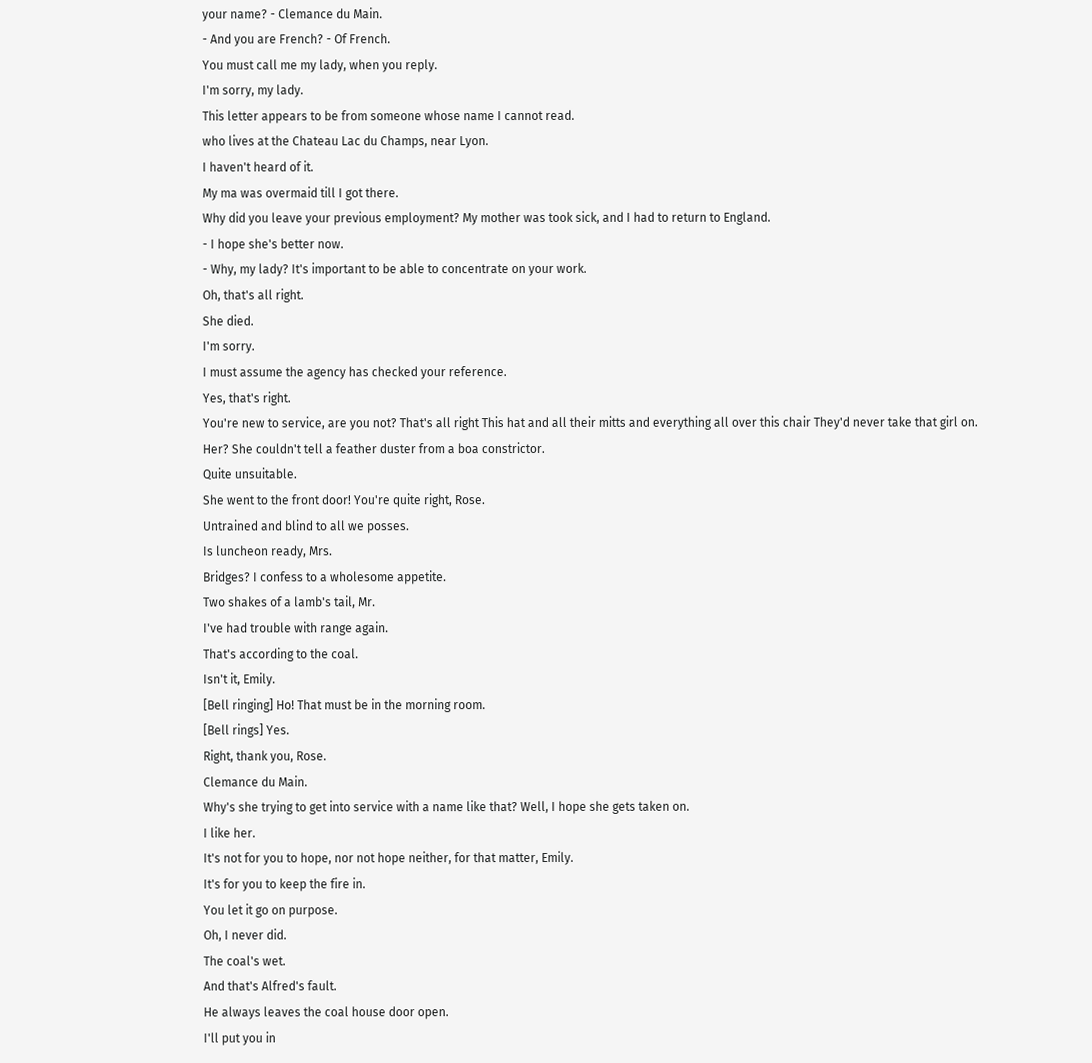your name? - Clemance du Main.
- And you are French? - Of French.
You must call me my lady, when you reply.
I'm sorry, my lady.
This letter appears to be from someone whose name I cannot read.
who lives at the Chateau Lac du Champs, near Lyon.
I haven't heard of it.
My ma was overmaid till I got there.
Why did you leave your previous employment? My mother was took sick, and I had to return to England.
- I hope she's better now.
- Why, my lady? It's important to be able to concentrate on your work.
Oh, that's all right.
She died.
I'm sorry.
I must assume the agency has checked your reference.
Yes, that's right.
You're new to service, are you not? That's all right This hat and all their mitts and everything all over this chair They'd never take that girl on.
Her? She couldn't tell a feather duster from a boa constrictor.
Quite unsuitable.
She went to the front door! You're quite right, Rose.
Untrained and blind to all we posses.
Is luncheon ready, Mrs.
Bridges? I confess to a wholesome appetite.
Two shakes of a lamb's tail, Mr.
I've had trouble with range again.
That's according to the coal.
Isn't it, Emily.
[Bell ringing] Ho! That must be in the morning room.
[Bell rings] Yes.
Right, thank you, Rose.
Clemance du Main.
Why's she trying to get into service with a name like that? Well, I hope she gets taken on.
I like her.
It's not for you to hope, nor not hope neither, for that matter, Emily.
It's for you to keep the fire in.
You let it go on purpose.
Oh, I never did.
The coal's wet.
And that's Alfred's fault.
He always leaves the coal house door open.
I'll put you in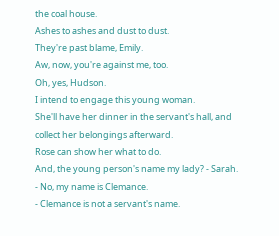the coal house.
Ashes to ashes and dust to dust.
They're past blame, Emily.
Aw, now, you're against me, too.
Oh, yes, Hudson.
I intend to engage this young woman.
She'll have her dinner in the servant's hall, and collect her belongings afterward.
Rose can show her what to do.
And, the young person's name my lady? - Sarah.
- No, my name is Clemance.
- Clemance is not a servant's name.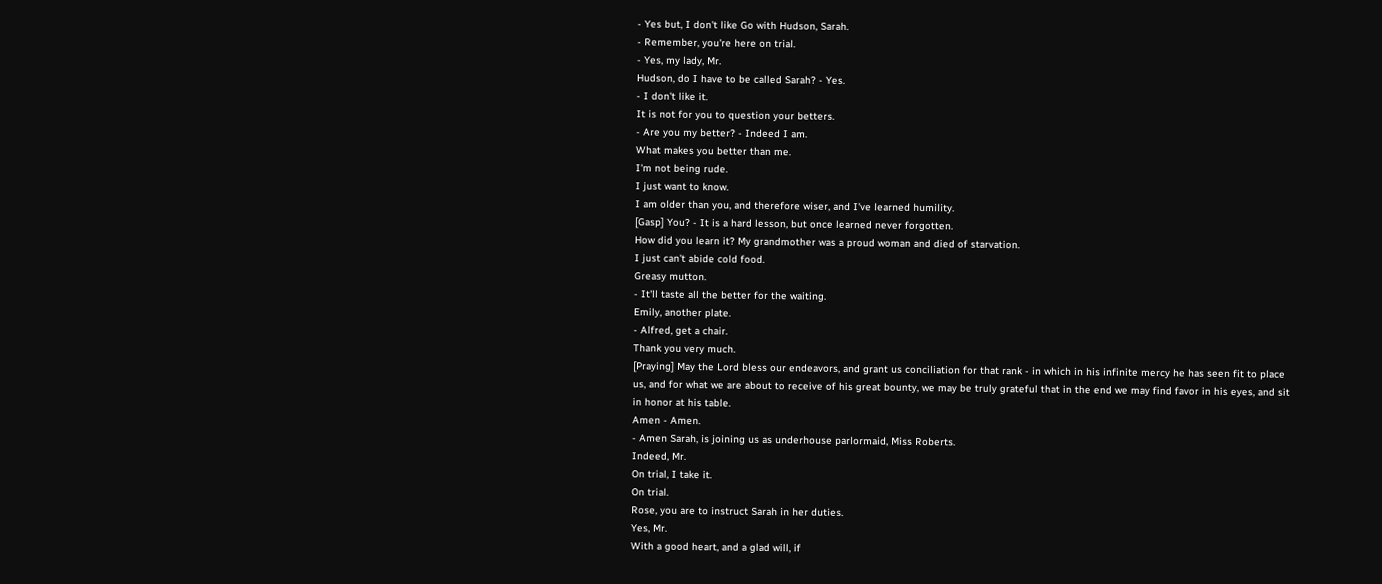- Yes but, I don't like Go with Hudson, Sarah.
- Remember, you're here on trial.
- Yes, my lady, Mr.
Hudson, do I have to be called Sarah? - Yes.
- I don't like it.
It is not for you to question your betters.
- Are you my better? - Indeed I am.
What makes you better than me.
I'm not being rude.
I just want to know.
I am older than you, and therefore wiser, and I've learned humility.
[Gasp] You? - It is a hard lesson, but once learned never forgotten.
How did you learn it? My grandmother was a proud woman and died of starvation.
I just can't abide cold food.
Greasy mutton.
- It'll taste all the better for the waiting.
Emily, another plate.
- Alfred, get a chair.
Thank you very much.
[Praying] May the Lord bless our endeavors, and grant us conciliation for that rank - in which in his infinite mercy he has seen fit to place us, and for what we are about to receive of his great bounty, we may be truly grateful that in the end we may find favor in his eyes, and sit in honor at his table.
Amen - Amen.
- Amen Sarah, is joining us as underhouse parlormaid, Miss Roberts.
Indeed, Mr.
On trial, I take it.
On trial.
Rose, you are to instruct Sarah in her duties.
Yes, Mr.
With a good heart, and a glad will, if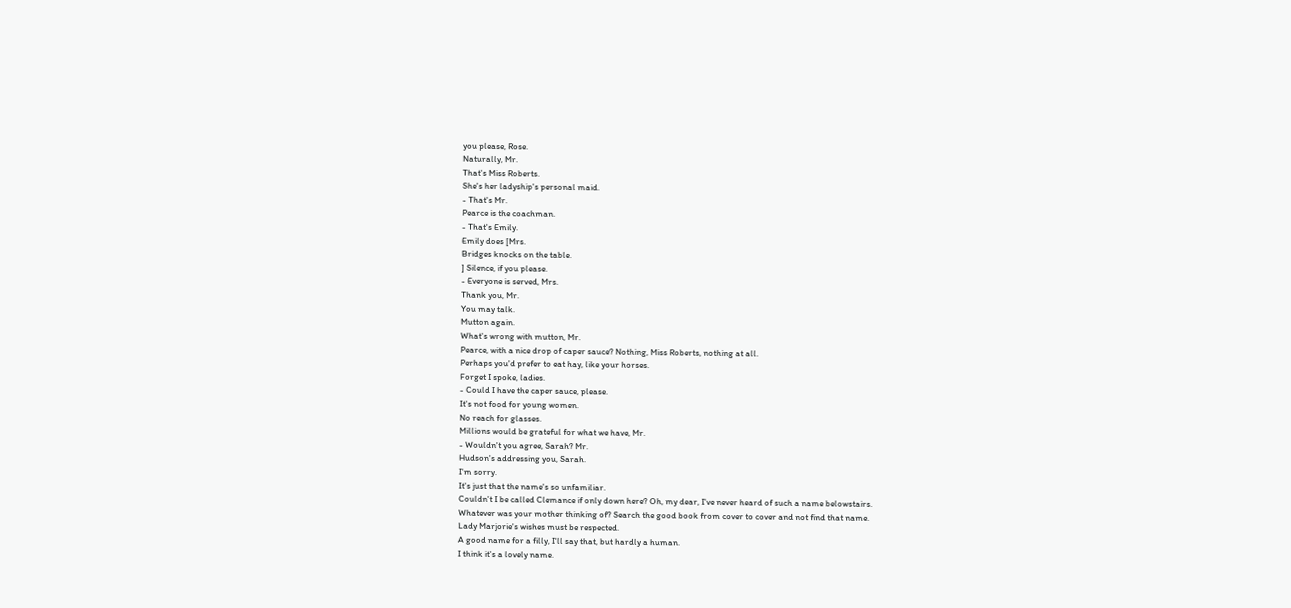you please, Rose.
Naturally, Mr.
That's Miss Roberts.
She's her ladyship's personal maid.
- That's Mr.
Pearce is the coachman.
- That's Emily.
Emily does [Mrs.
Bridges knocks on the table.
] Silence, if you please.
- Everyone is served, Mrs.
Thank you, Mr.
You may talk.
Mutton again.
What's wrong with mutton, Mr.
Pearce, with a nice drop of caper sauce? Nothing, Miss Roberts, nothing at all.
Perhaps you'd prefer to eat hay, like your horses.
Forget I spoke, ladies.
- Could I have the caper sauce, please.
It's not food for young women.
No reach for glasses.
Millions would be grateful for what we have, Mr.
- Wouldn't you agree, Sarah? Mr.
Hudson's addressing you, Sarah.
I'm sorry.
It's just that the name's so unfamiliar.
Couldn't I be called Clemance if only down here? Oh, my dear, I've never heard of such a name belowstairs.
Whatever was your mother thinking of? Search the good book from cover to cover and not find that name.
Lady Marjorie's wishes must be respected.
A good name for a filly, I'll say that, but hardly a human.
I think it's a lovely name.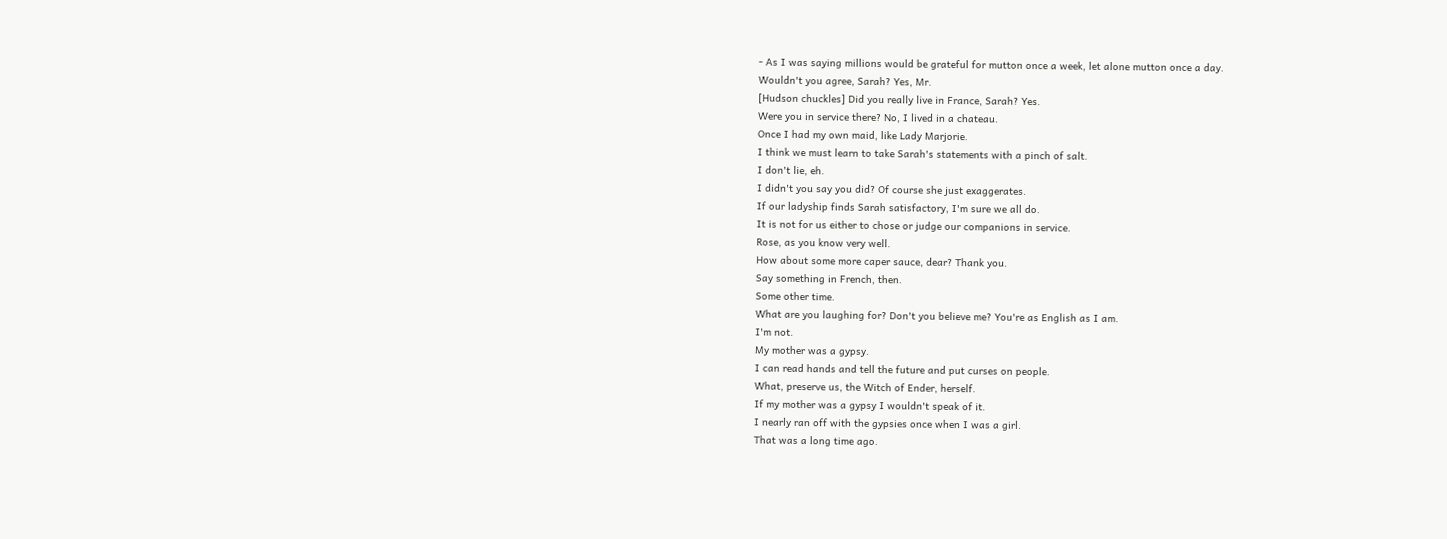- As I was saying millions would be grateful for mutton once a week, let alone mutton once a day.
Wouldn't you agree, Sarah? Yes, Mr.
[Hudson chuckles] Did you really live in France, Sarah? Yes.
Were you in service there? No, I lived in a chateau.
Once I had my own maid, like Lady Marjorie.
I think we must learn to take Sarah's statements with a pinch of salt.
I don't lie, eh.
I didn't you say you did? Of course she just exaggerates.
If our ladyship finds Sarah satisfactory, I'm sure we all do.
It is not for us either to chose or judge our companions in service.
Rose, as you know very well.
How about some more caper sauce, dear? Thank you.
Say something in French, then.
Some other time.
What are you laughing for? Don't you believe me? You're as English as I am.
I'm not.
My mother was a gypsy.
I can read hands and tell the future and put curses on people.
What, preserve us, the Witch of Ender, herself.
If my mother was a gypsy I wouldn't speak of it.
I nearly ran off with the gypsies once when I was a girl.
That was a long time ago.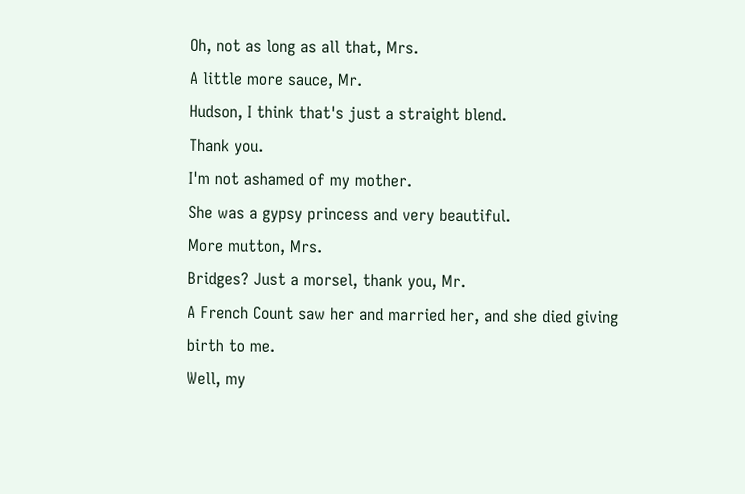Oh, not as long as all that, Mrs.
A little more sauce, Mr.
Hudson, I think that's just a straight blend.
Thank you.
I'm not ashamed of my mother.
She was a gypsy princess and very beautiful.
More mutton, Mrs.
Bridges? Just a morsel, thank you, Mr.
A French Count saw her and married her, and she died giving birth to me.
Well, my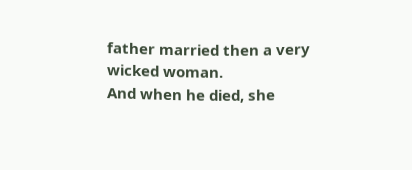father married then a very wicked woman.
And when he died, she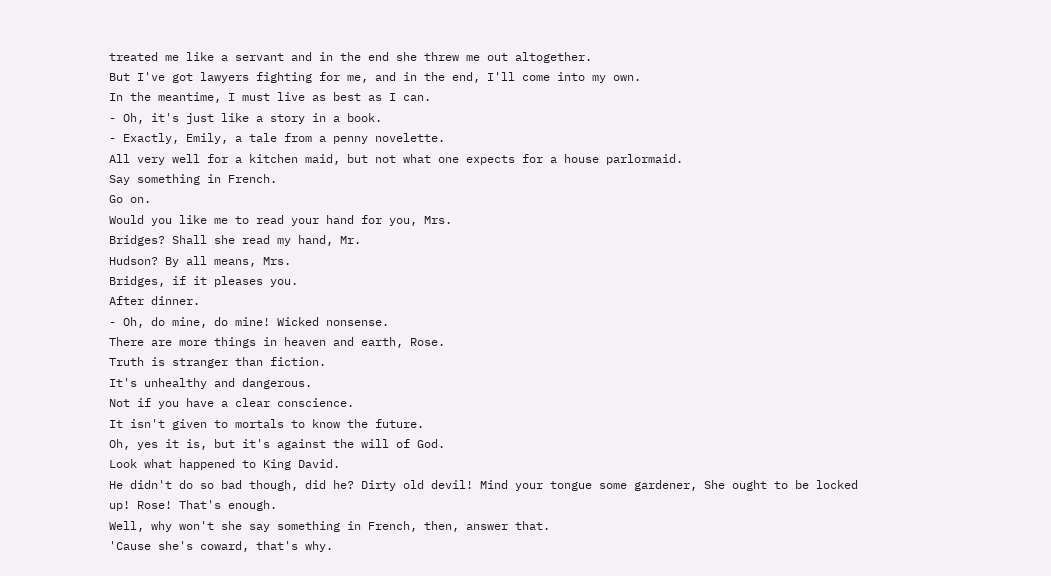treated me like a servant and in the end she threw me out altogether.
But I've got lawyers fighting for me, and in the end, I'll come into my own.
In the meantime, I must live as best as I can.
- Oh, it's just like a story in a book.
- Exactly, Emily, a tale from a penny novelette.
All very well for a kitchen maid, but not what one expects for a house parlormaid.
Say something in French.
Go on.
Would you like me to read your hand for you, Mrs.
Bridges? Shall she read my hand, Mr.
Hudson? By all means, Mrs.
Bridges, if it pleases you.
After dinner.
- Oh, do mine, do mine! Wicked nonsense.
There are more things in heaven and earth, Rose.
Truth is stranger than fiction.
It's unhealthy and dangerous.
Not if you have a clear conscience.
It isn't given to mortals to know the future.
Oh, yes it is, but it's against the will of God.
Look what happened to King David.
He didn't do so bad though, did he? Dirty old devil! Mind your tongue some gardener, She ought to be locked up! Rose! That's enough.
Well, why won't she say something in French, then, answer that.
'Cause she's coward, that's why.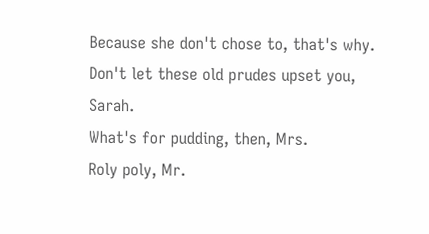Because she don't chose to, that's why.
Don't let these old prudes upset you, Sarah.
What's for pudding, then, Mrs.
Roly poly, Mr.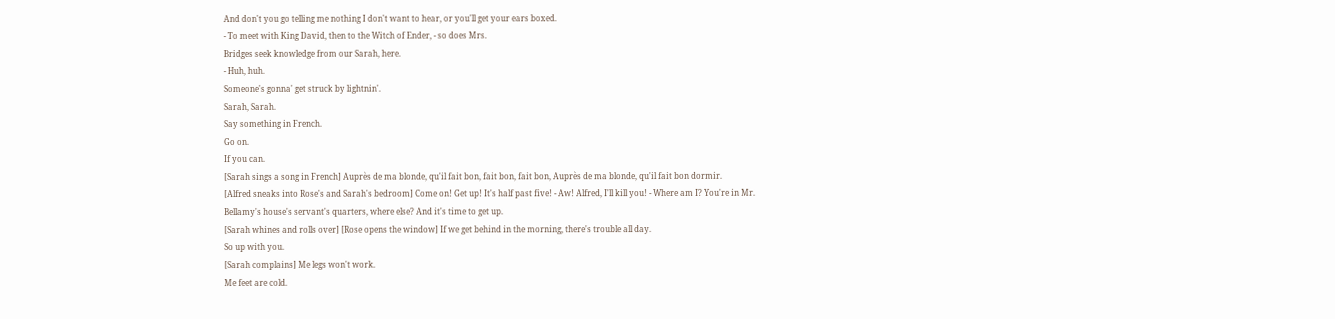And don't you go telling me nothing I don't want to hear, or you'll get your ears boxed.
- To meet with King David, then to the Witch of Ender, - so does Mrs.
Bridges seek knowledge from our Sarah, here.
- Huh, huh.
Someone's gonna' get struck by lightnin'.
Sarah, Sarah.
Say something in French.
Go on.
If you can.
[Sarah sings a song in French] Auprès de ma blonde, qu'il fait bon, fait bon, fait bon, Auprès de ma blonde, qu'il fait bon dormir.
[Alfred sneaks into Rose's and Sarah's bedroom] Come on! Get up! It's half past five! - Aw! Alfred, I'll kill you! - Where am I? You're in Mr.
Bellamy's house's servant's quarters, where else? And it's time to get up.
[Sarah whines and rolls over] [Rose opens the window] If we get behind in the morning, there's trouble all day.
So up with you.
[Sarah complains] Me legs won't work.
Me feet are cold.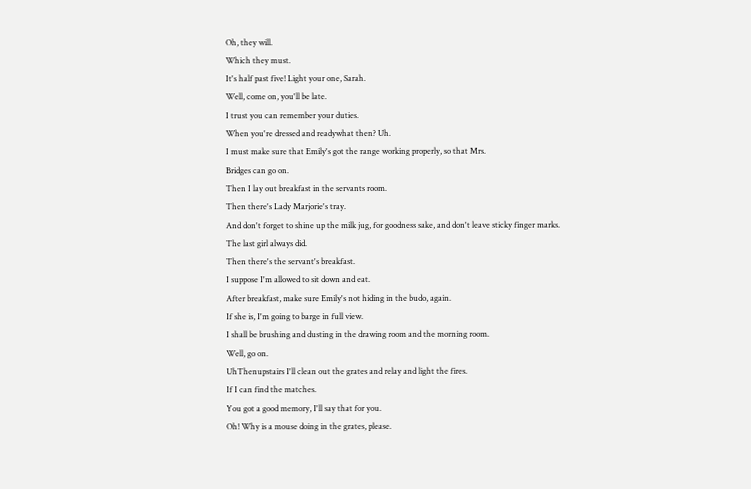Oh, they will.
Which they must.
It's half past five! Light your one, Sarah.
Well, come on, you'll be late.
I trust you can remember your duties.
When you're dressed and readywhat then? Uh.
I must make sure that Emily's got the range working properly, so that Mrs.
Bridges can go on.
Then I lay out breakfast in the servants room.
Then there's Lady Marjorie's tray.
And don't forget to shine up the milk jug, for goodness sake, and don't leave sticky finger marks.
The last girl always did.
Then there's the servant's breakfast.
I suppose I'm allowed to sit down and eat.
After breakfast, make sure Emily's not hiding in the budo, again.
If she is, I'm going to barge in full view.
I shall be brushing and dusting in the drawing room and the morning room.
Well, go on.
UhThenupstairs I'll clean out the grates and relay and light the fires.
If I can find the matches.
You got a good memory, I'll say that for you.
Oh! Why is a mouse doing in the grates, please.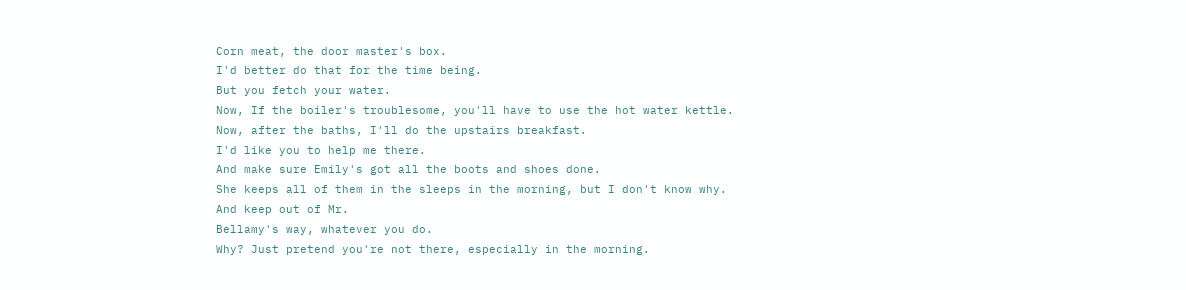Corn meat, the door master's box.
I'd better do that for the time being.
But you fetch your water.
Now, If the boiler's troublesome, you'll have to use the hot water kettle.
Now, after the baths, I'll do the upstairs breakfast.
I'd like you to help me there.
And make sure Emily's got all the boots and shoes done.
She keeps all of them in the sleeps in the morning, but I don't know why.
And keep out of Mr.
Bellamy's way, whatever you do.
Why? Just pretend you're not there, especially in the morning.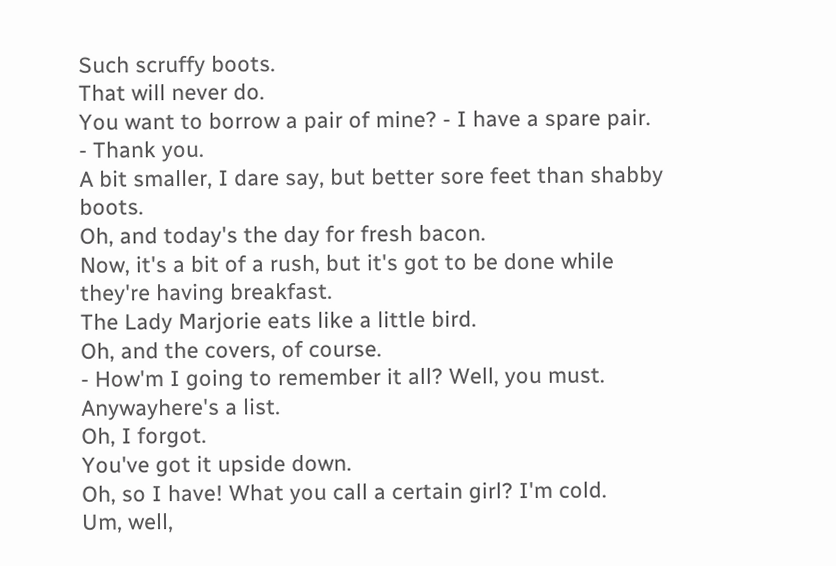Such scruffy boots.
That will never do.
You want to borrow a pair of mine? - I have a spare pair.
- Thank you.
A bit smaller, I dare say, but better sore feet than shabby boots.
Oh, and today's the day for fresh bacon.
Now, it's a bit of a rush, but it's got to be done while they're having breakfast.
The Lady Marjorie eats like a little bird.
Oh, and the covers, of course.
- How'm I going to remember it all? Well, you must.
Anywayhere's a list.
Oh, I forgot.
You've got it upside down.
Oh, so I have! What you call a certain girl? I'm cold.
Um, well,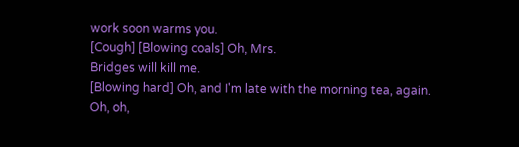work soon warms you.
[Cough] [Blowing coals] Oh, Mrs.
Bridges will kill me.
[Blowing hard] Oh, and I'm late with the morning tea, again.
Oh, oh,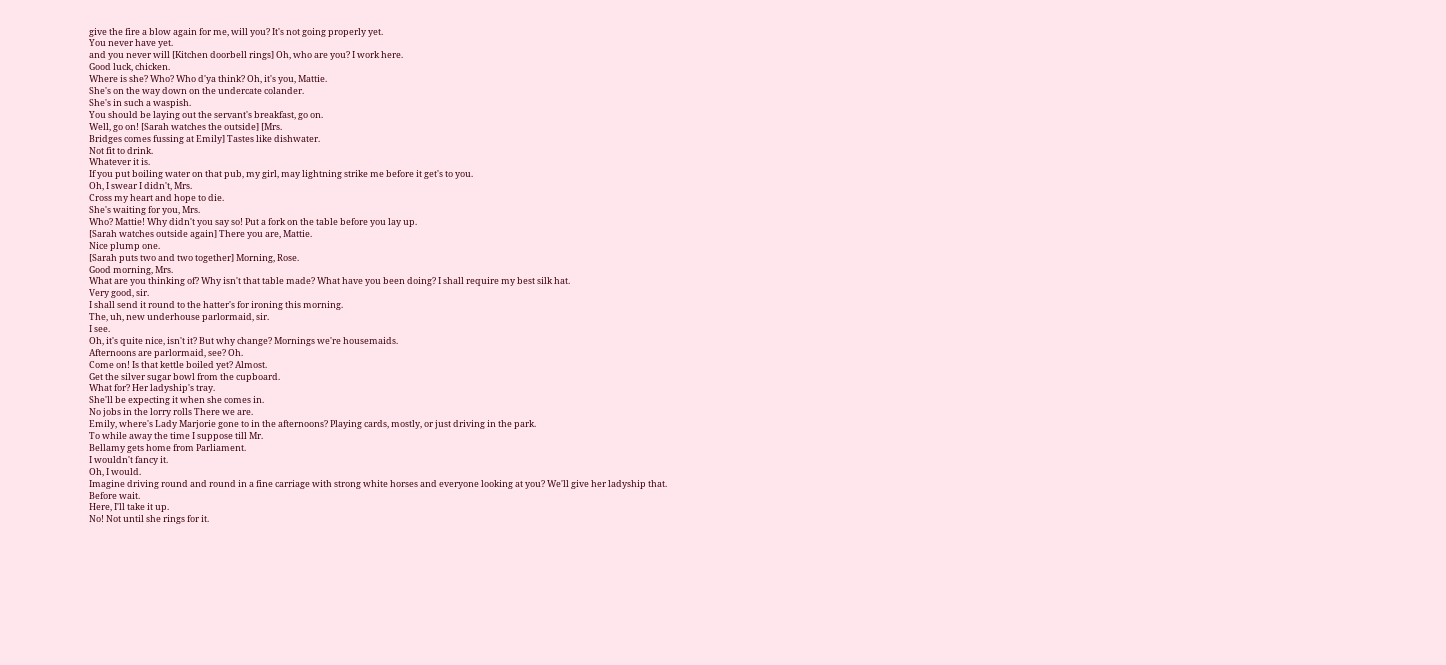give the fire a blow again for me, will you? It's not going properly yet.
You never have yet.
and you never will [Kitchen doorbell rings] Oh, who are you? I work here.
Good luck, chicken.
Where is she? Who? Who d'ya think? Oh, it's you, Mattie.
She's on the way down on the undercate colander.
She's in such a waspish.
You should be laying out the servant's breakfast, go on.
Well, go on! [Sarah watches the outside] [Mrs.
Bridges comes fussing at Emily] Tastes like dishwater.
Not fit to drink.
Whatever it is.
If you put boiling water on that pub, my girl, may lightning strike me before it get's to you.
Oh, I swear I didn't, Mrs.
Cross my heart and hope to die.
She's waiting for you, Mrs.
Who? Mattie! Why didn't you say so! Put a fork on the table before you lay up.
[Sarah watches outside again] There you are, Mattie.
Nice plump one.
[Sarah puts two and two together] Morning, Rose.
Good morning, Mrs.
What are you thinking of? Why isn't that table made? What have you been doing? I shall require my best silk hat.
Very good, sir.
I shall send it round to the hatter's for ironing this morning.
The, uh, new underhouse parlormaid, sir.
I see.
Oh, it's quite nice, isn't it? But why change? Mornings we're housemaids.
Afternoons are parlormaid, see? Oh.
Come on! Is that kettle boiled yet? Almost.
Get the silver sugar bowl from the cupboard.
What for? Her ladyship's tray.
She'll be expecting it when she comes in.
No jobs in the lorry rolls There we are.
Emily, where's Lady Marjorie gone to in the afternoons? Playing cards, mostly, or just driving in the park.
To while away the time I suppose till Mr.
Bellamy gets home from Parliament.
I wouldn't fancy it.
Oh, I would.
Imagine driving round and round in a fine carriage with strong white horses and everyone looking at you? We'll give her ladyship that.
Before wait.
Here, I'll take it up.
No! Not until she rings for it.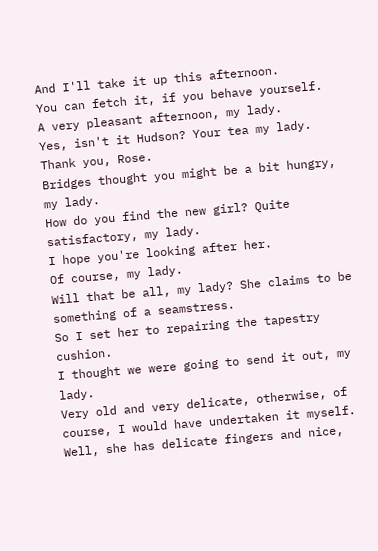And I'll take it up this afternoon.
You can fetch it, if you behave yourself.
A very pleasant afternoon, my lady.
Yes, isn't it Hudson? Your tea my lady.
Thank you, Rose.
Bridges thought you might be a bit hungry, my lady.
How do you find the new girl? Quite satisfactory, my lady.
I hope you're looking after her.
Of course, my lady.
Will that be all, my lady? She claims to be something of a seamstress.
So I set her to repairing the tapestry cushion.
I thought we were going to send it out, my lady.
Very old and very delicate, otherwise, of course, I would have undertaken it myself.
Well, she has delicate fingers and nice,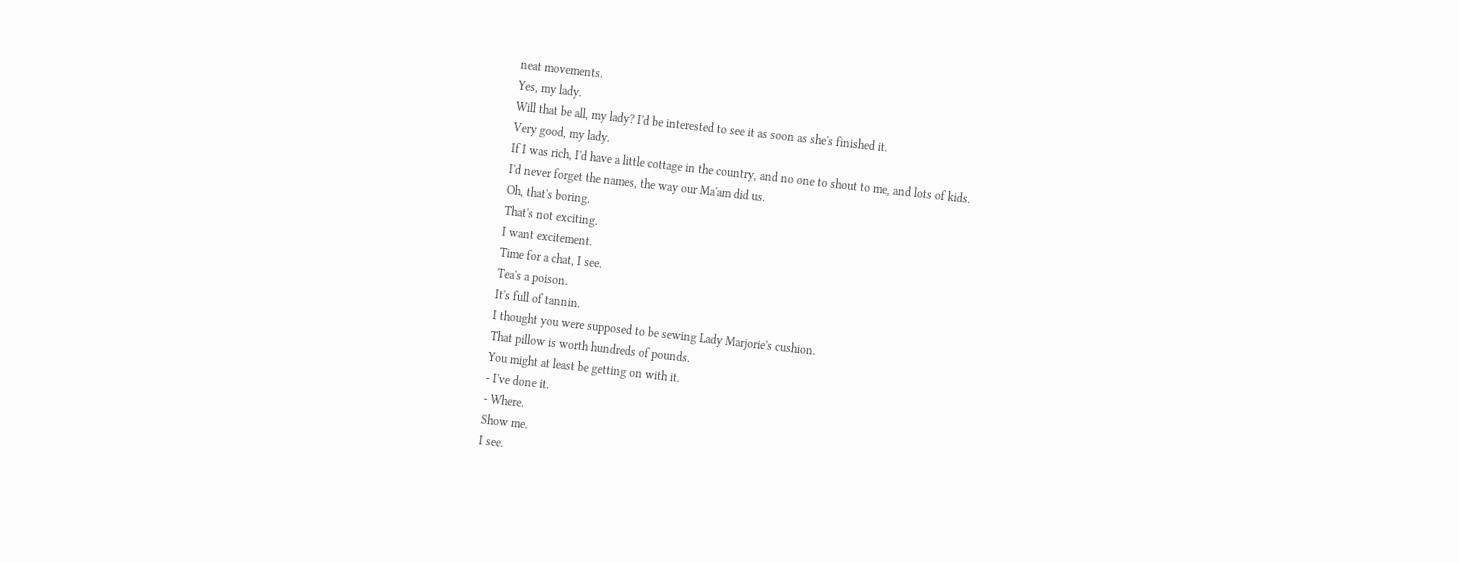neat movements.
Yes, my lady.
Will that be all, my lady? I'd be interested to see it as soon as she's finished it.
Very good, my lady.
If I was rich, I'd have a little cottage in the country, and no one to shout to me, and lots of kids.
I'd never forget the names, the way our Ma'am did us.
Oh, that's boring.
That's not exciting.
I want excitement.
Time for a chat, I see.
Tea's a poison.
It's full of tannin.
I thought you were supposed to be sewing Lady Marjorie's cushion.
That pillow is worth hundreds of pounds.
You might at least be getting on with it.
- I've done it.
- Where.
Show me.
I see.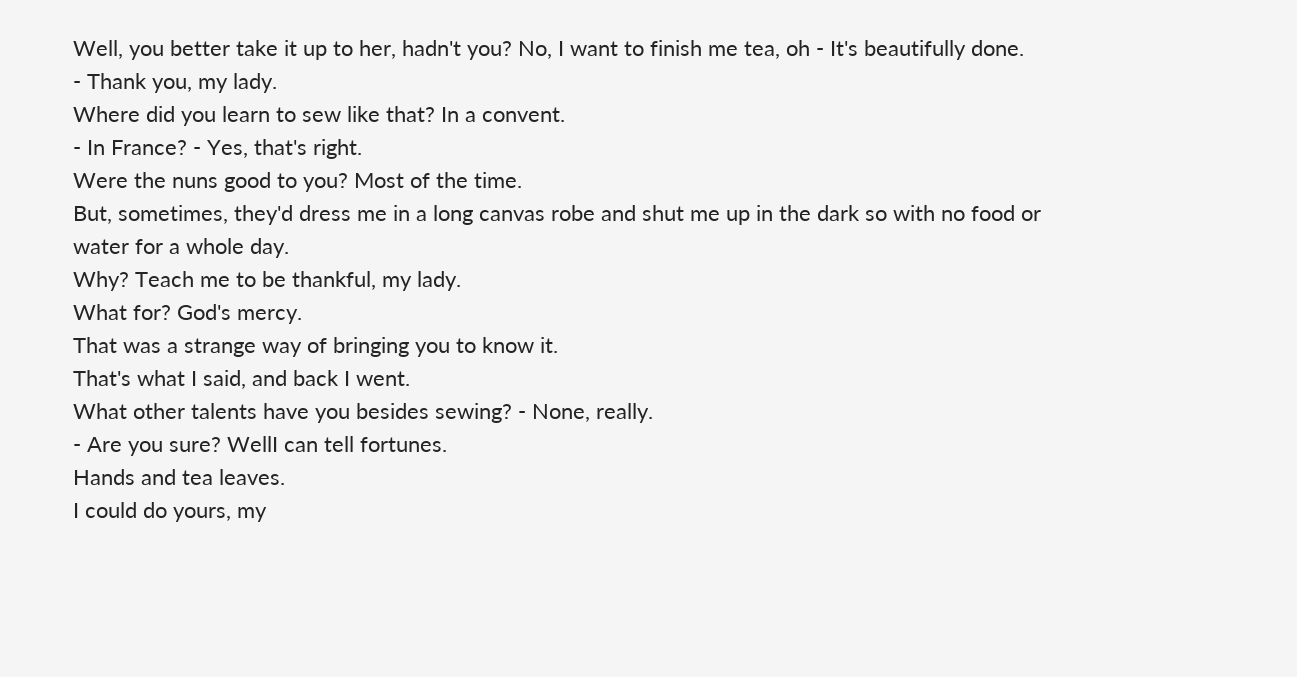Well, you better take it up to her, hadn't you? No, I want to finish me tea, oh - It's beautifully done.
- Thank you, my lady.
Where did you learn to sew like that? In a convent.
- In France? - Yes, that's right.
Were the nuns good to you? Most of the time.
But, sometimes, they'd dress me in a long canvas robe and shut me up in the dark so with no food or water for a whole day.
Why? Teach me to be thankful, my lady.
What for? God's mercy.
That was a strange way of bringing you to know it.
That's what I said, and back I went.
What other talents have you besides sewing? - None, really.
- Are you sure? WellI can tell fortunes.
Hands and tea leaves.
I could do yours, my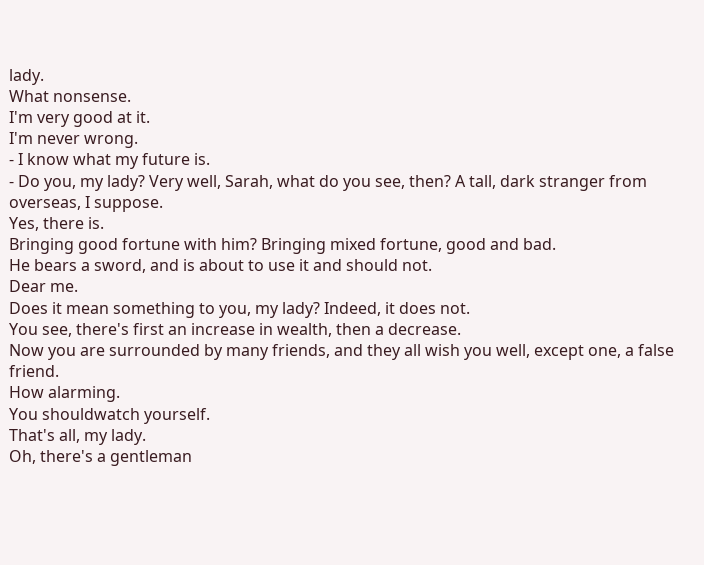lady.
What nonsense.
I'm very good at it.
I'm never wrong.
- I know what my future is.
- Do you, my lady? Very well, Sarah, what do you see, then? A tall, dark stranger from overseas, I suppose.
Yes, there is.
Bringing good fortune with him? Bringing mixed fortune, good and bad.
He bears a sword, and is about to use it and should not.
Dear me.
Does it mean something to you, my lady? Indeed, it does not.
You see, there's first an increase in wealth, then a decrease.
Now you are surrounded by many friends, and they all wish you well, except one, a false friend.
How alarming.
You shouldwatch yourself.
That's all, my lady.
Oh, there's a gentleman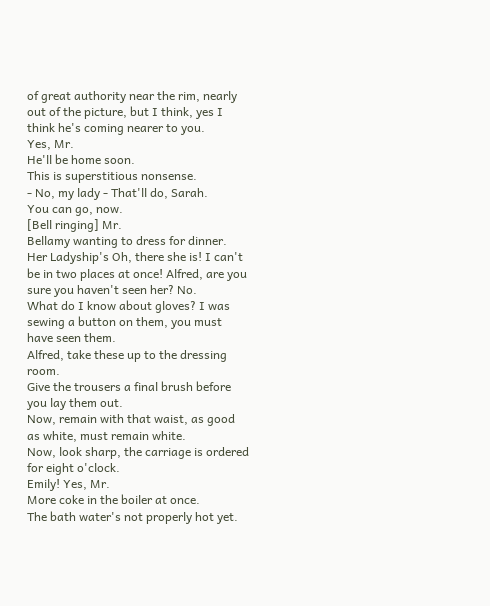of great authority near the rim, nearly out of the picture, but I think, yes I think he's coming nearer to you.
Yes, Mr.
He'll be home soon.
This is superstitious nonsense.
- No, my lady - That'll do, Sarah.
You can go, now.
[Bell ringing] Mr.
Bellamy wanting to dress for dinner.
Her Ladyship's Oh, there she is! I can't be in two places at once! Alfred, are you sure you haven't seen her? No.
What do I know about gloves? I was sewing a button on them, you must have seen them.
Alfred, take these up to the dressing room.
Give the trousers a final brush before you lay them out.
Now, remain with that waist, as good as white, must remain white.
Now, look sharp, the carriage is ordered for eight o'clock.
Emily! Yes, Mr.
More coke in the boiler at once.
The bath water's not properly hot yet.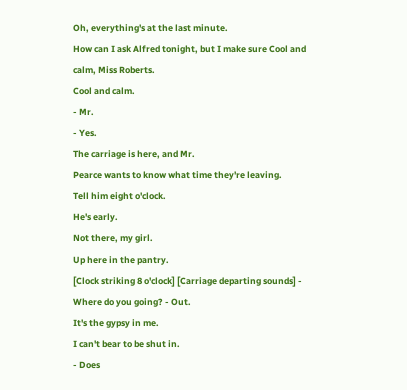Oh, everything's at the last minute.
How can I ask Alfred tonight, but I make sure Cool and calm, Miss Roberts.
Cool and calm.
- Mr.
- Yes.
The carriage is here, and Mr.
Pearce wants to know what time they're leaving.
Tell him eight o'clock.
He's early.
Not there, my girl.
Up here in the pantry.
[Clock striking 8 o'clock] [Carriage departing sounds] - Where do you going? - Out.
It's the gypsy in me.
I can't bear to be shut in.
- Does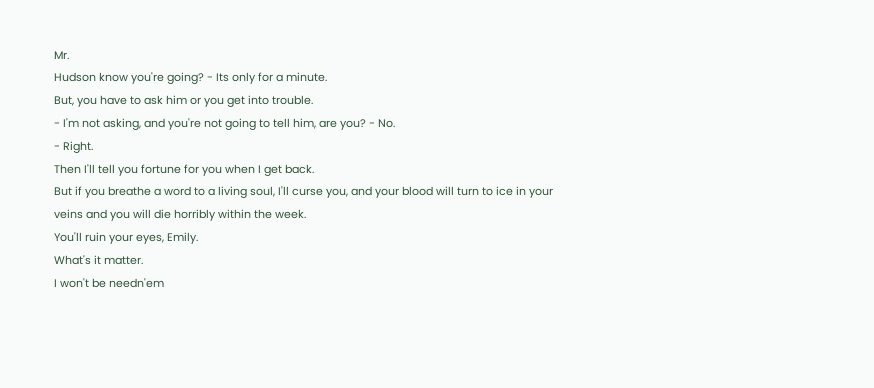Mr.
Hudson know you're going? - Its only for a minute.
But, you have to ask him or you get into trouble.
- I'm not asking, and you're not going to tell him, are you? - No.
- Right.
Then I'll tell you fortune for you when I get back.
But if you breathe a word to a living soul, I'll curse you, and your blood will turn to ice in your veins and you will die horribly within the week.
You'll ruin your eyes, Emily.
What's it matter.
I won't be needn'em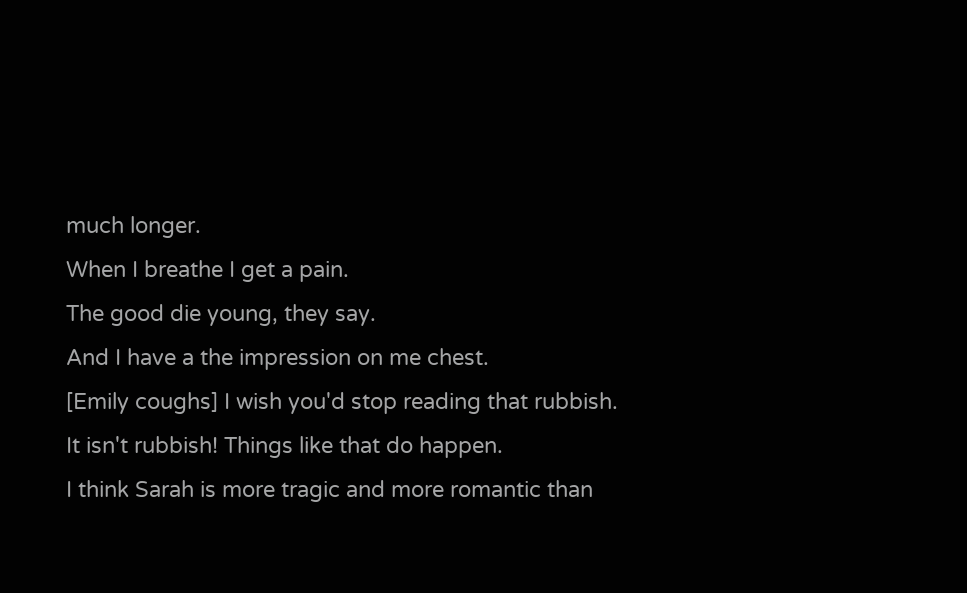much longer.
When I breathe I get a pain.
The good die young, they say.
And I have a the impression on me chest.
[Emily coughs] I wish you'd stop reading that rubbish.
It isn't rubbish! Things like that do happen.
I think Sarah is more tragic and more romantic than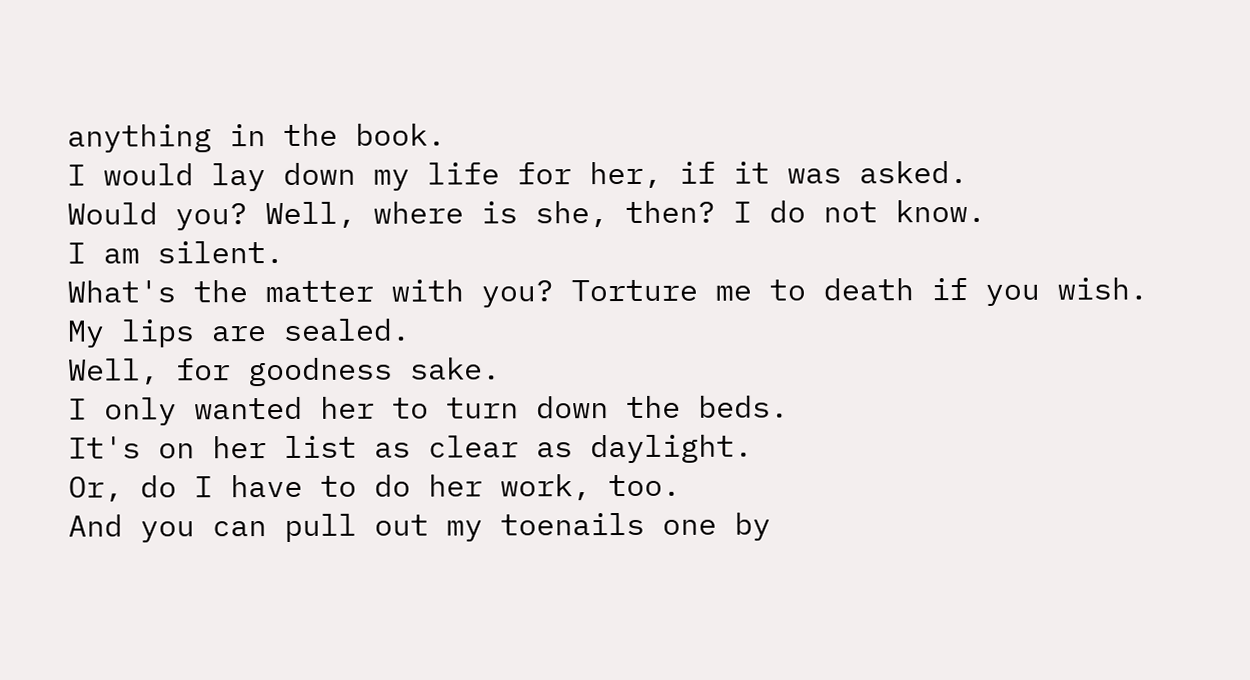anything in the book.
I would lay down my life for her, if it was asked.
Would you? Well, where is she, then? I do not know.
I am silent.
What's the matter with you? Torture me to death if you wish.
My lips are sealed.
Well, for goodness sake.
I only wanted her to turn down the beds.
It's on her list as clear as daylight.
Or, do I have to do her work, too.
And you can pull out my toenails one by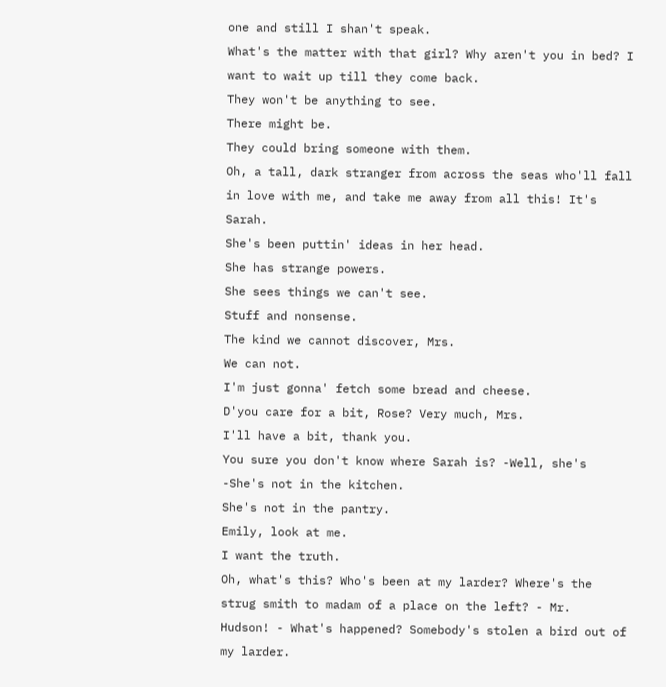one and still I shan't speak.
What's the matter with that girl? Why aren't you in bed? I want to wait up till they come back.
They won't be anything to see.
There might be.
They could bring someone with them.
Oh, a tall, dark stranger from across the seas who'll fall in love with me, and take me away from all this! It's Sarah.
She's been puttin' ideas in her head.
She has strange powers.
She sees things we can't see.
Stuff and nonsense.
The kind we cannot discover, Mrs.
We can not.
I'm just gonna' fetch some bread and cheese.
D'you care for a bit, Rose? Very much, Mrs.
I'll have a bit, thank you.
You sure you don't know where Sarah is? -Well, she's -She's not in the kitchen.
She's not in the pantry.
Emily, look at me.
I want the truth.
Oh, what's this? Who's been at my larder? Where's the strug smith to madam of a place on the left? - Mr.
Hudson! - What's happened? Somebody's stolen a bird out of my larder.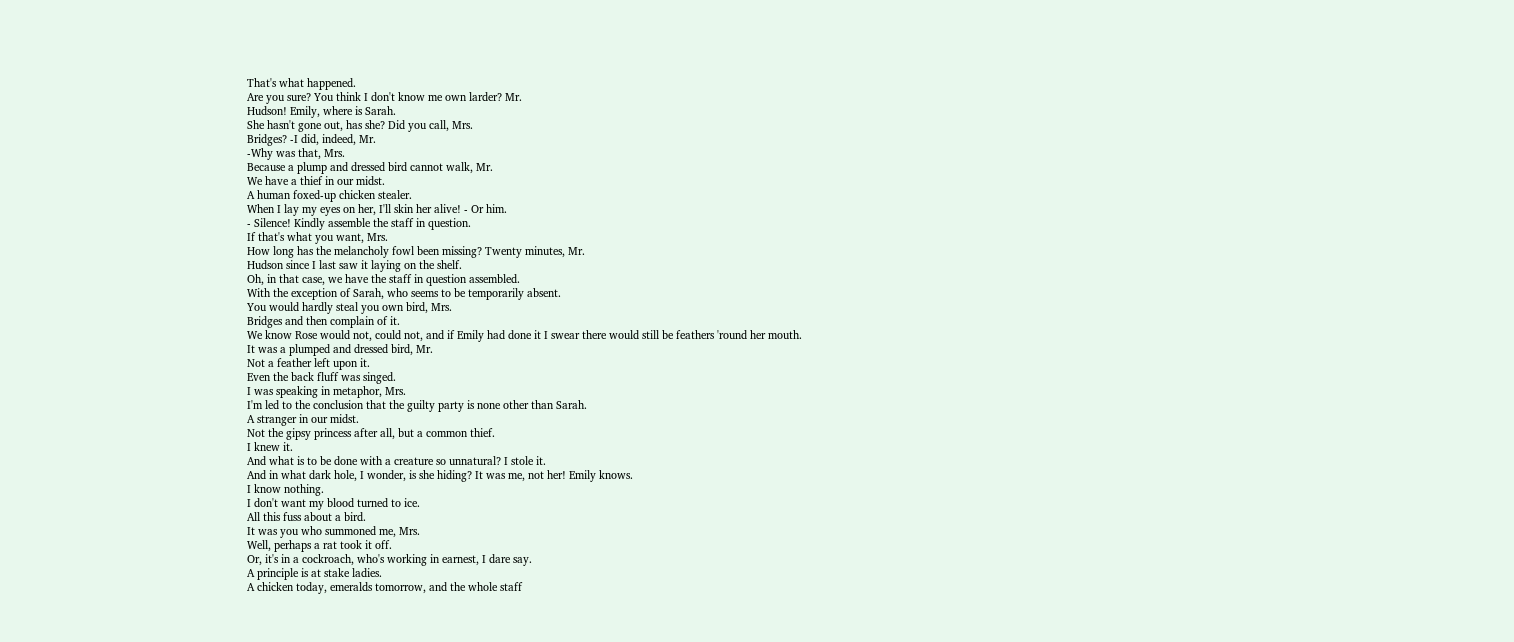That's what happened.
Are you sure? You think I don't know me own larder? Mr.
Hudson! Emily, where is Sarah.
She hasn't gone out, has she? Did you call, Mrs.
Bridges? -I did, indeed, Mr.
-Why was that, Mrs.
Because a plump and dressed bird cannot walk, Mr.
We have a thief in our midst.
A human foxed-up chicken stealer.
When I lay my eyes on her, I'll skin her alive! - Or him.
- Silence! Kindly assemble the staff in question.
If that's what you want, Mrs.
How long has the melancholy fowl been missing? Twenty minutes, Mr.
Hudson since I last saw it laying on the shelf.
Oh, in that case, we have the staff in question assembled.
With the exception of Sarah, who seems to be temporarily absent.
You would hardly steal you own bird, Mrs.
Bridges and then complain of it.
We know Rose would not, could not, and if Emily had done it I swear there would still be feathers 'round her mouth.
It was a plumped and dressed bird, Mr.
Not a feather left upon it.
Even the back fluff was singed.
I was speaking in metaphor, Mrs.
I'm led to the conclusion that the guilty party is none other than Sarah.
A stranger in our midst.
Not the gipsy princess after all, but a common thief.
I knew it.
And what is to be done with a creature so unnatural? I stole it.
And in what dark hole, I wonder, is she hiding? It was me, not her! Emily knows.
I know nothing.
I don't want my blood turned to ice.
All this fuss about a bird.
It was you who summoned me, Mrs.
Well, perhaps a rat took it off.
Or, it's in a cockroach, who's working in earnest, I dare say.
A principle is at stake ladies.
A chicken today, emeralds tomorrow, and the whole staff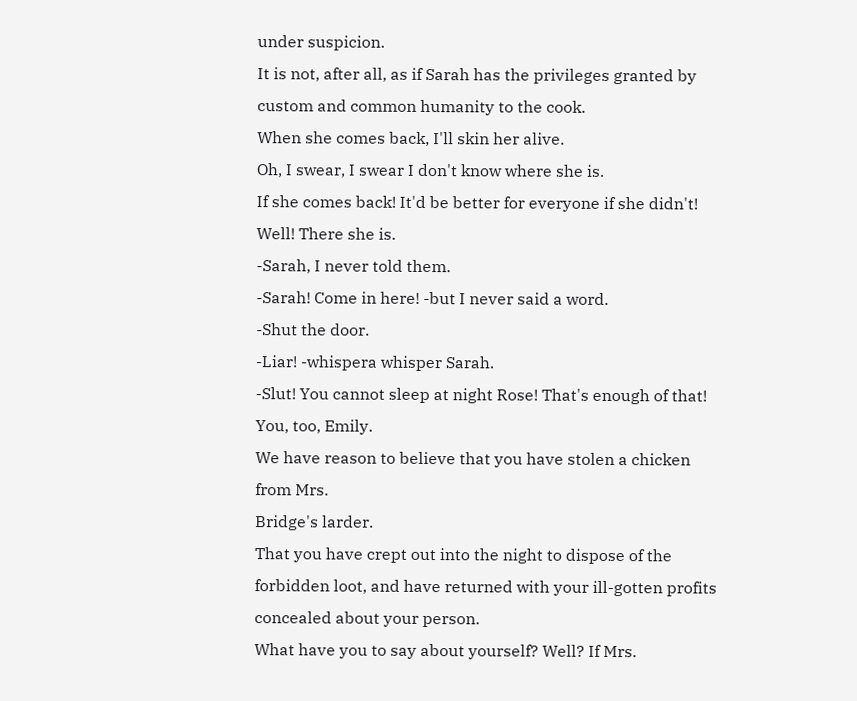under suspicion.
It is not, after all, as if Sarah has the privileges granted by custom and common humanity to the cook.
When she comes back, I'll skin her alive.
Oh, I swear, I swear I don't know where she is.
If she comes back! It'd be better for everyone if she didn't! Well! There she is.
-Sarah, I never told them.
-Sarah! Come in here! -but I never said a word.
-Shut the door.
-Liar! -whispera whisper Sarah.
-Slut! You cannot sleep at night Rose! That's enough of that! You, too, Emily.
We have reason to believe that you have stolen a chicken from Mrs.
Bridge's larder.
That you have crept out into the night to dispose of the forbidden loot, and have returned with your ill-gotten profits concealed about your person.
What have you to say about yourself? Well? If Mrs.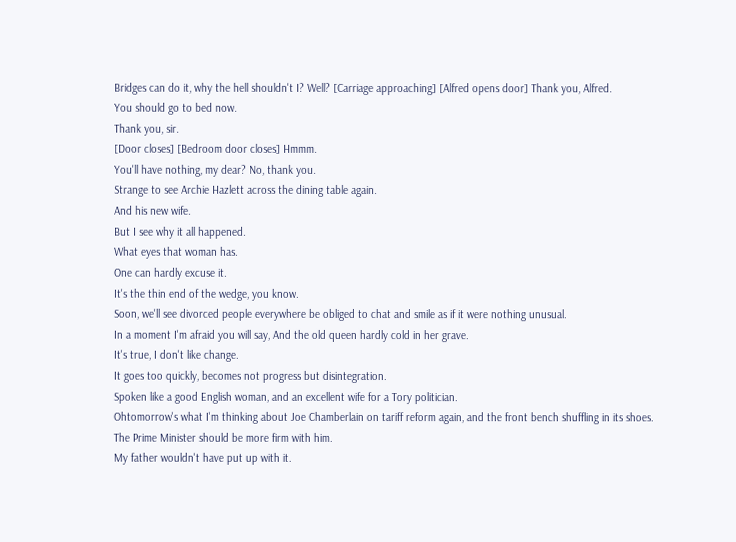Bridges can do it, why the hell shouldn't I? Well? [Carriage approaching] [Alfred opens door] Thank you, Alfred.
You should go to bed now.
Thank you, sir.
[Door closes] [Bedroom door closes] Hmmm.
You'll have nothing, my dear? No, thank you.
Strange to see Archie Hazlett across the dining table again.
And his new wife.
But I see why it all happened.
What eyes that woman has.
One can hardly excuse it.
It's the thin end of the wedge, you know.
Soon, we'll see divorced people everywhere be obliged to chat and smile as if it were nothing unusual.
In a moment I'm afraid you will say, And the old queen hardly cold in her grave.
It's true, I don't like change.
It goes too quickly, becomes not progress but disintegration.
Spoken like a good English woman, and an excellent wife for a Tory politician.
Ohtomorrow's what I'm thinking about Joe Chamberlain on tariff reform again, and the front bench shuffling in its shoes.
The Prime Minister should be more firm with him.
My father wouldn't have put up with it.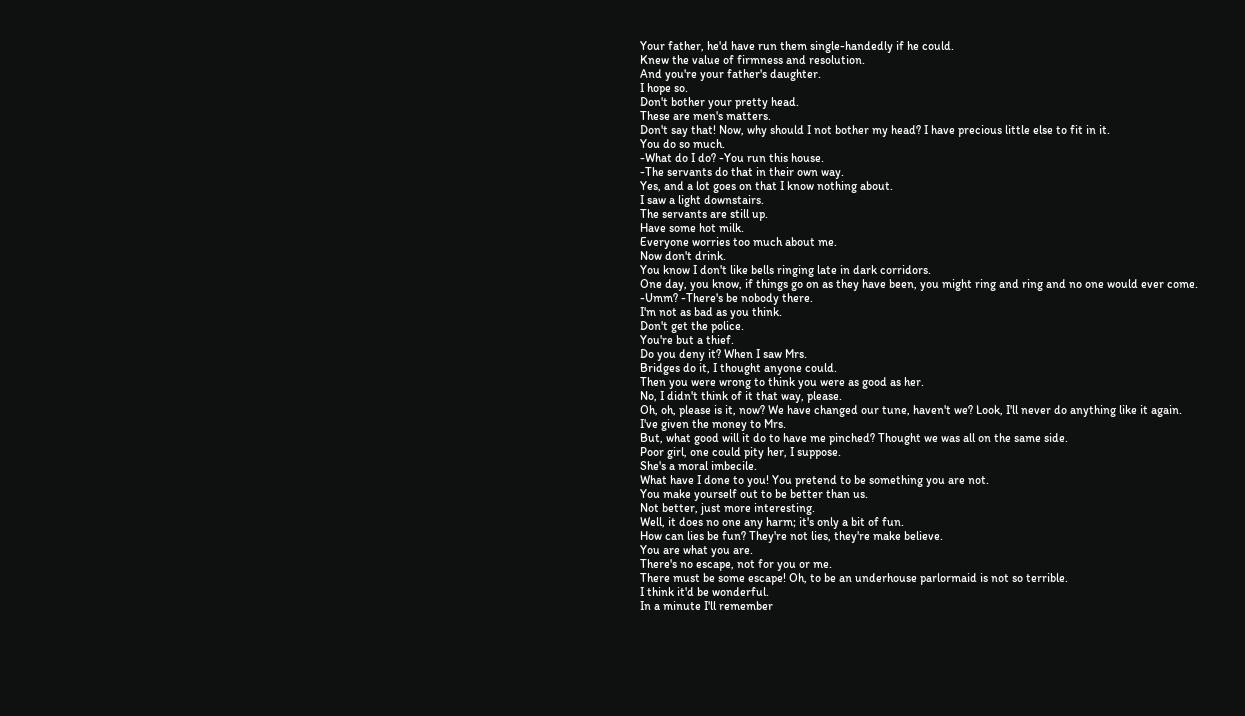Your father, he'd have run them single-handedly if he could.
Knew the value of firmness and resolution.
And you're your father's daughter.
I hope so.
Don't bother your pretty head.
These are men's matters.
Don't say that! Now, why should I not bother my head? I have precious little else to fit in it.
You do so much.
-What do I do? -You run this house.
-The servants do that in their own way.
Yes, and a lot goes on that I know nothing about.
I saw a light downstairs.
The servants are still up.
Have some hot milk.
Everyone worries too much about me.
Now don't drink.
You know I don't like bells ringing late in dark corridors.
One day, you know, if things go on as they have been, you might ring and ring and no one would ever come.
-Umm? -There's be nobody there.
I'm not as bad as you think.
Don't get the police.
You're but a thief.
Do you deny it? When I saw Mrs.
Bridges do it, I thought anyone could.
Then you were wrong to think you were as good as her.
No, I didn't think of it that way, please.
Oh, oh, please is it, now? We have changed our tune, haven't we? Look, I'll never do anything like it again.
I've given the money to Mrs.
But, what good will it do to have me pinched? Thought we was all on the same side.
Poor girl, one could pity her, I suppose.
She's a moral imbecile.
What have I done to you! You pretend to be something you are not.
You make yourself out to be better than us.
Not better, just more interesting.
Well, it does no one any harm; it's only a bit of fun.
How can lies be fun? They're not lies, they're make believe.
You are what you are.
There's no escape, not for you or me.
There must be some escape! Oh, to be an underhouse parlormaid is not so terrible.
I think it'd be wonderful.
In a minute I'll remember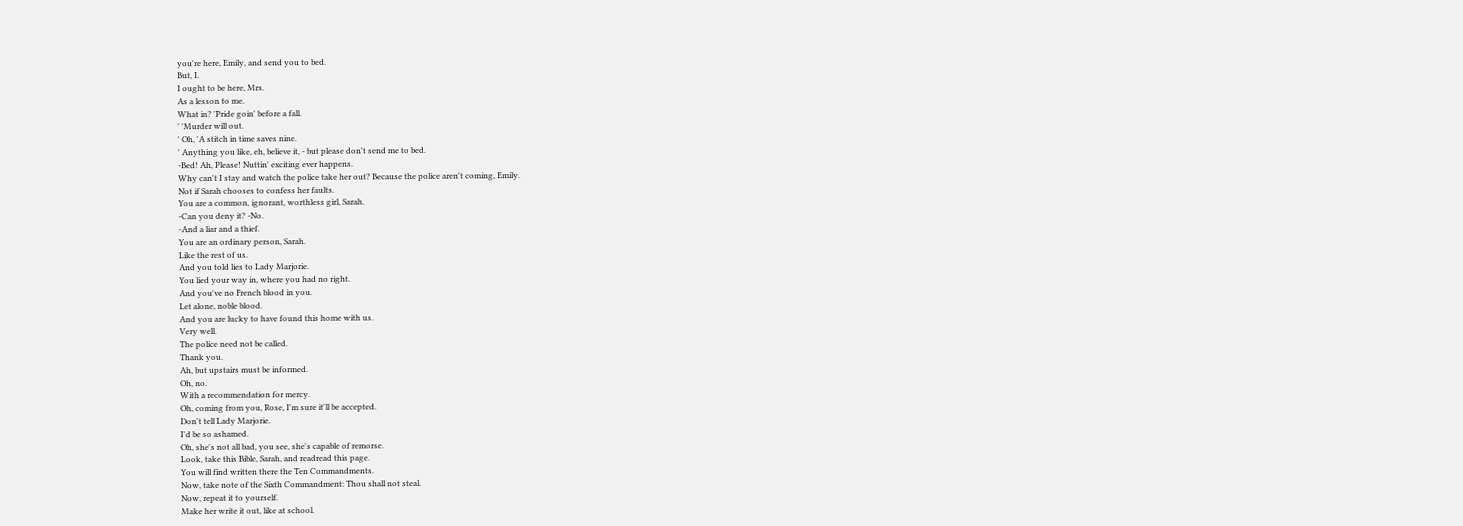you're here, Emily, and send you to bed.
But, I.
I ought to be here, Mrs.
As a lesson to me.
What in? 'Pride goin' before a fall.
' 'Murder will out.
' Oh, 'A stitch in time saves nine.
' Anything you like, eh, believe it, - but please don't send me to bed.
-Bed! Ah, Please! Nuttin' exciting ever happens.
Why can't I stay and watch the police take her out? Because the police aren't coming, Emily.
Not if Sarah chooses to confess her faults.
You are a common, ignorant, worthless girl, Sarah.
-Can you deny it? -No.
-And a liar and a thief.
You are an ordinary person, Sarah.
Like the rest of us.
And you told lies to Lady Marjorie.
You lied your way in, where you had no right.
And you've no French blood in you.
Let alone, noble blood.
And you are lucky to have found this home with us.
Very well.
The police need not be called.
Thank you.
Ah, but upstairs must be informed.
Oh, no.
With a recommendation for mercy.
Oh, coming from you, Rose, I'm sure it'll be accepted.
Don't tell Lady Marjorie.
I'd be so ashamed.
Oh, she's not all bad, you see, she's capable of remorse.
Look, take this Bible, Sarah, and readread this page.
You will find written there the Ten Commandments.
Now, take note of the Sixth Commandment: Thou shall not steal.
Now, repeat it to yourself.
Make her write it out, like at school.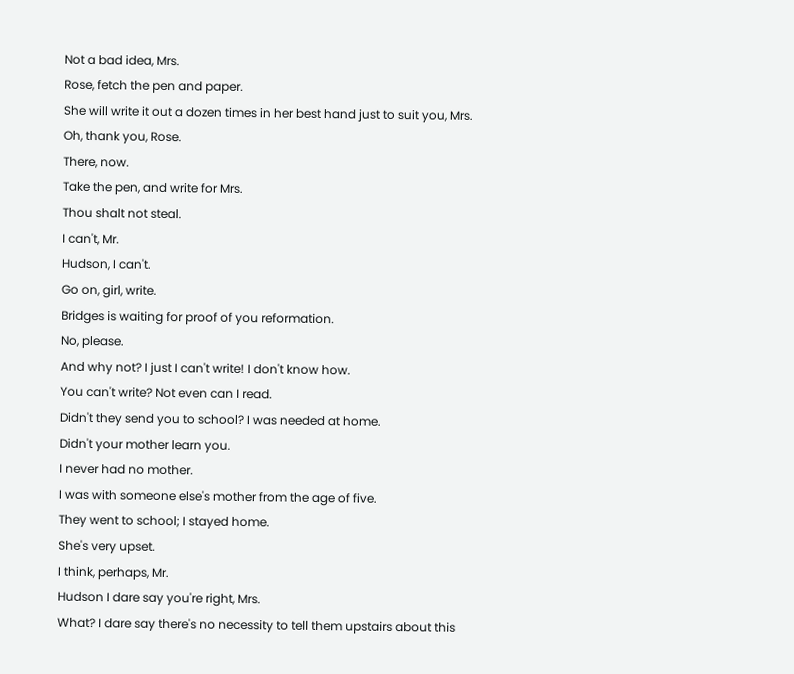Not a bad idea, Mrs.
Rose, fetch the pen and paper.
She will write it out a dozen times in her best hand just to suit you, Mrs.
Oh, thank you, Rose.
There, now.
Take the pen, and write for Mrs.
Thou shalt not steal.
I can't, Mr.
Hudson, I can't.
Go on, girl, write.
Bridges is waiting for proof of you reformation.
No, please.
And why not? I just I can't write! I don't know how.
You can't write? Not even can I read.
Didn't they send you to school? I was needed at home.
Didn't your mother learn you.
I never had no mother.
I was with someone else's mother from the age of five.
They went to school; I stayed home.
She's very upset.
I think, perhaps, Mr.
Hudson I dare say you're right, Mrs.
What? I dare say there's no necessity to tell them upstairs about this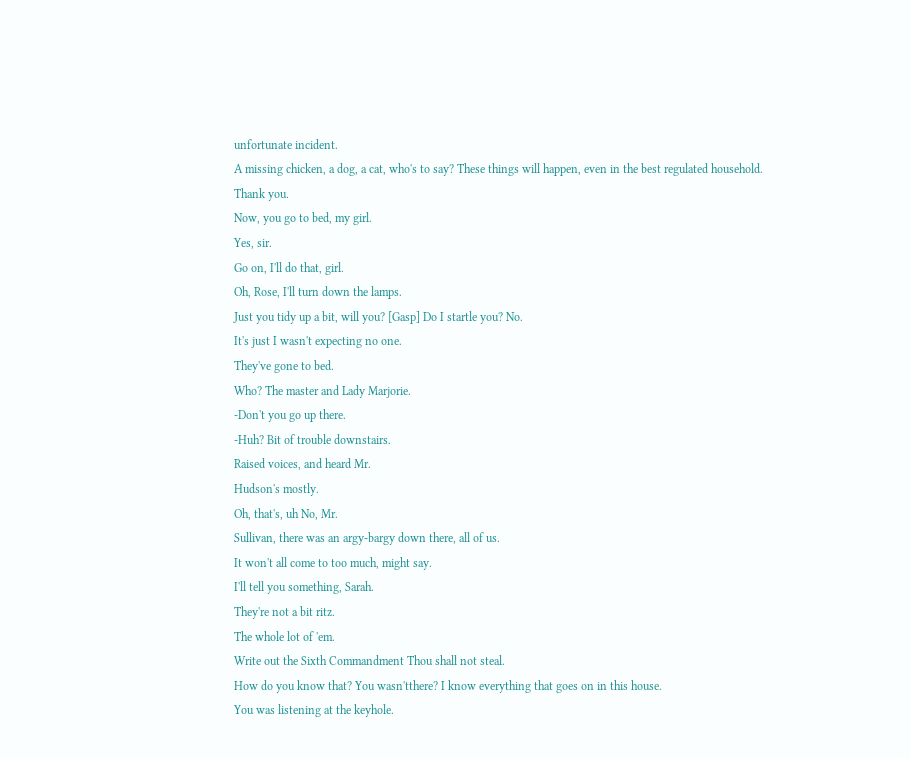unfortunate incident.
A missing chicken, a dog, a cat, who's to say? These things will happen, even in the best regulated household.
Thank you.
Now, you go to bed, my girl.
Yes, sir.
Go on, I'll do that, girl.
Oh, Rose, I'll turn down the lamps.
Just you tidy up a bit, will you? [Gasp] Do I startle you? No.
It's just I wasn't expecting no one.
They've gone to bed.
Who? The master and Lady Marjorie.
-Don't you go up there.
-Huh? Bit of trouble downstairs.
Raised voices, and heard Mr.
Hudson's mostly.
Oh, that's, uh No, Mr.
Sullivan, there was an argy-bargy down there, all of us.
It won't all come to too much, might say.
I'll tell you something, Sarah.
They're not a bit ritz.
The whole lot of 'em.
Write out the Sixth Commandment Thou shall not steal.
How do you know that? You wasn'tthere? I know everything that goes on in this house.
You was listening at the keyhole.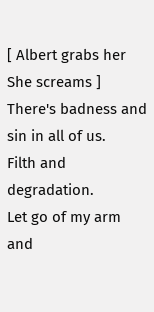[ Albert grabs her She screams ] There's badness and sin in all of us.
Filth and degradation.
Let go of my arm and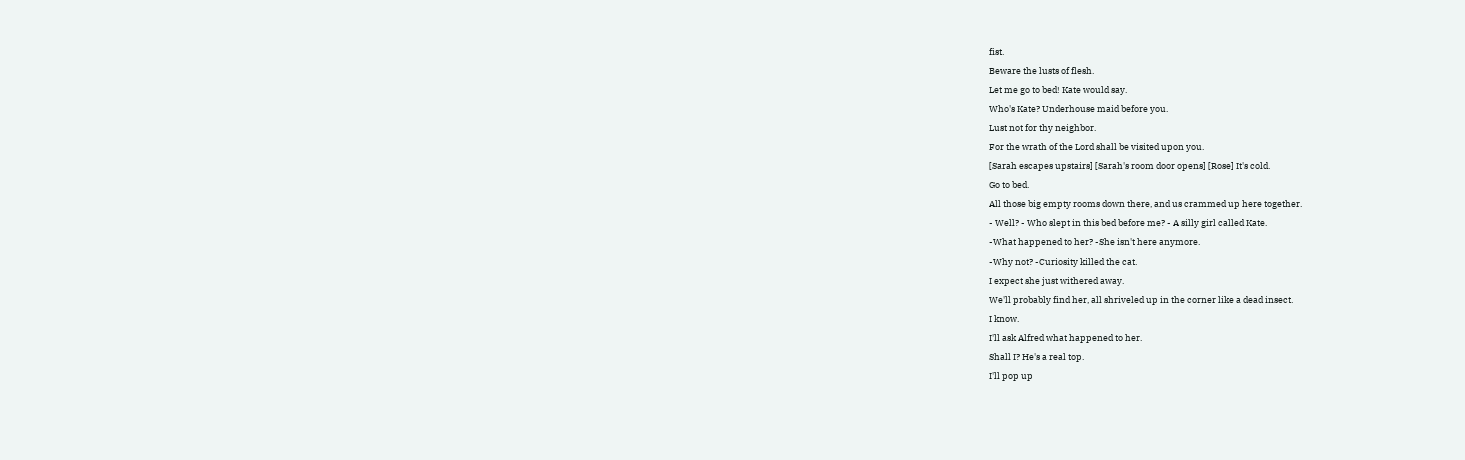fist.
Beware the lusts of flesh.
Let me go to bed! Kate would say.
Who's Kate? Underhouse maid before you.
Lust not for thy neighbor.
For the wrath of the Lord shall be visited upon you.
[Sarah escapes upstairs] [Sarah's room door opens] [Rose] It's cold.
Go to bed.
All those big empty rooms down there, and us crammed up here together.
- Well? - Who slept in this bed before me? - A silly girl called Kate.
-What happened to her? -She isn't here anymore.
-Why not? -Curiosity killed the cat.
I expect she just withered away.
We'll probably find her, all shriveled up in the corner like a dead insect.
I know.
I'll ask Alfred what happened to her.
Shall I? He's a real top.
I'll pop up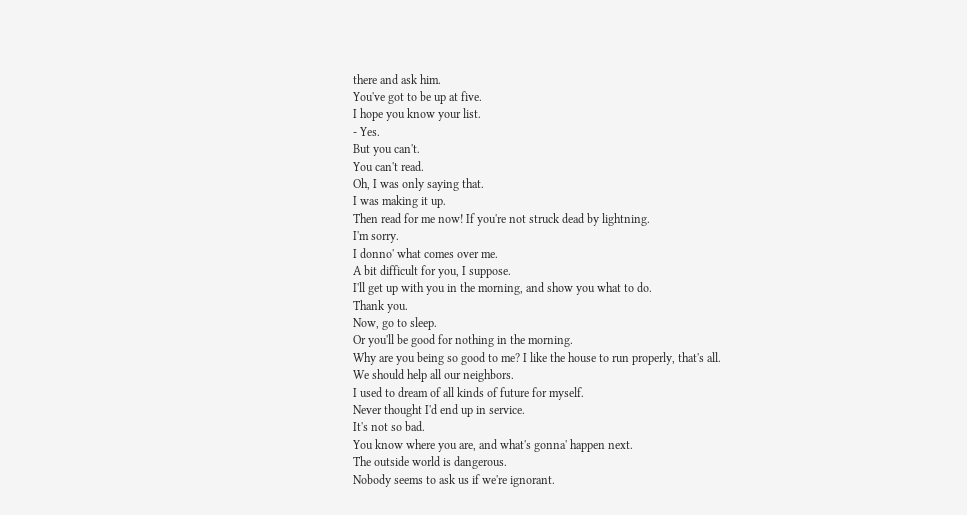there and ask him.
You've got to be up at five.
I hope you know your list.
- Yes.
But you can't.
You can't read.
Oh, I was only saying that.
I was making it up.
Then read for me now! If you're not struck dead by lightning.
I'm sorry.
I donno' what comes over me.
A bit difficult for you, I suppose.
I'll get up with you in the morning, and show you what to do.
Thank you.
Now, go to sleep.
Or you'll be good for nothing in the morning.
Why are you being so good to me? I like the house to run properly, that's all.
We should help all our neighbors.
I used to dream of all kinds of future for myself.
Never thought I'd end up in service.
It's not so bad.
You know where you are, and what's gonna' happen next.
The outside world is dangerous.
Nobody seems to ask us if we're ignorant.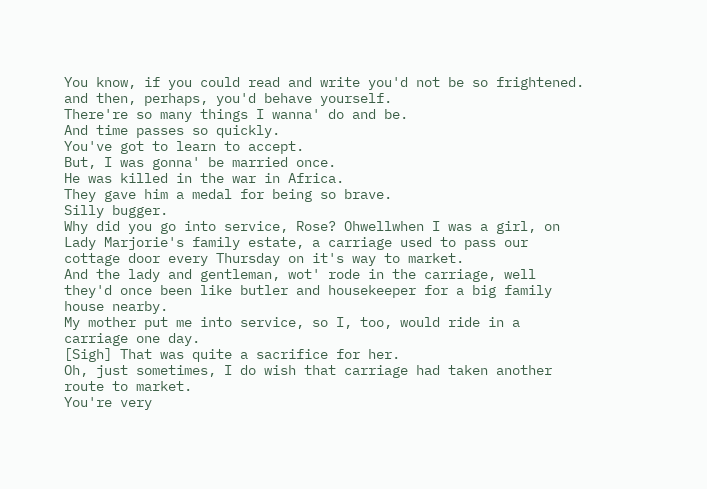You know, if you could read and write you'd not be so frightened.
and then, perhaps, you'd behave yourself.
There're so many things I wanna' do and be.
And time passes so quickly.
You've got to learn to accept.
But, I was gonna' be married once.
He was killed in the war in Africa.
They gave him a medal for being so brave.
Silly bugger.
Why did you go into service, Rose? Ohwellwhen I was a girl, on Lady Marjorie's family estate, a carriage used to pass our cottage door every Thursday on it's way to market.
And the lady and gentleman, wot' rode in the carriage, well they'd once been like butler and housekeeper for a big family house nearby.
My mother put me into service, so I, too, would ride in a carriage one day.
[Sigh] That was quite a sacrifice for her.
Oh, just sometimes, I do wish that carriage had taken another route to market.
You're very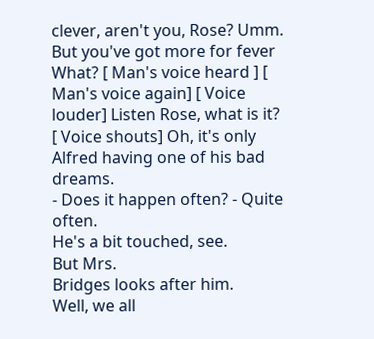clever, aren't you, Rose? Umm.
But you've got more for fever What? [ Man's voice heard ] [ Man's voice again] [ Voice louder] Listen Rose, what is it? [ Voice shouts] Oh, it's only Alfred having one of his bad dreams.
- Does it happen often? - Quite often.
He's a bit touched, see.
But Mrs.
Bridges looks after him.
Well, we all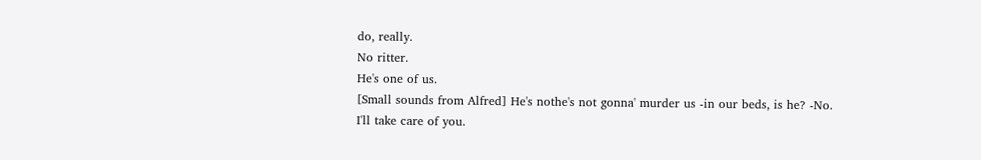do, really.
No ritter.
He's one of us.
[Small sounds from Alfred] He's nothe's not gonna' murder us -in our beds, is he? -No.
I'll take care of you.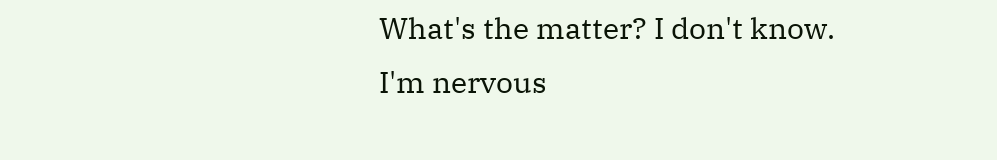What's the matter? I don't know.
I'm nervous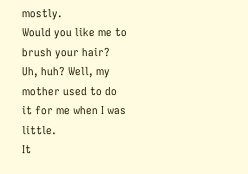mostly.
Would you like me to brush your hair? Uh, huh? Well, my mother used to do it for me when I was little.
It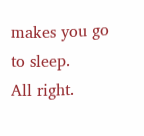makes you go to sleep.
All right.